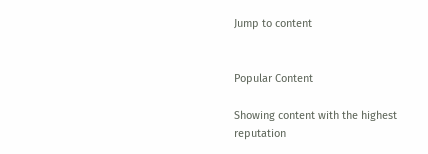Jump to content


Popular Content

Showing content with the highest reputation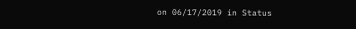on 06/17/2019 in Status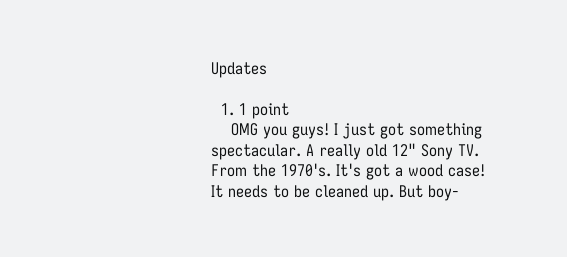Updates

  1. 1 point
    OMG you guys! I just got something spectacular. A really old 12" Sony TV. From the 1970's. It's got a wood case! It needs to be cleaned up. But boy-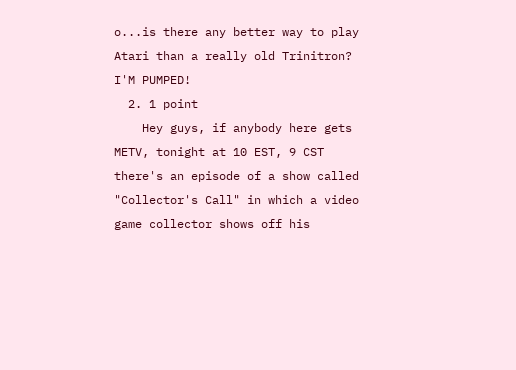o...is there any better way to play Atari than a really old Trinitron? I'M PUMPED!
  2. 1 point
    Hey guys, if anybody here gets METV, tonight at 10 EST, 9 CST there's an episode of a show called "Collector's Call" in which a video game collector shows off his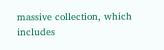massive collection, which includes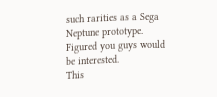such rarities as a Sega Neptune prototype. Figured you guys would be interested.
This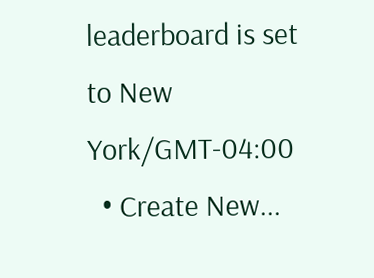leaderboard is set to New York/GMT-04:00
  • Create New...